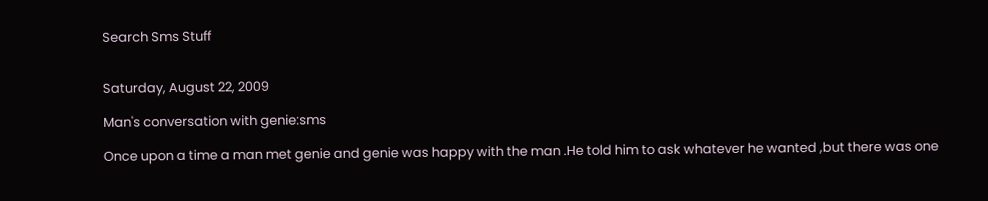Search Sms Stuff


Saturday, August 22, 2009

Man's conversation with genie:sms

Once upon a time a man met genie and genie was happy with the man .He told him to ask whatever he wanted ,but there was one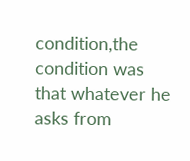condition,the condition was that whatever he asks from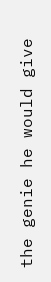the genie he would give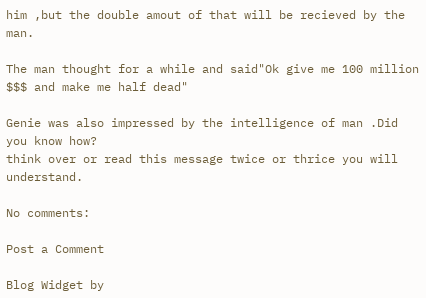him ,but the double amout of that will be recieved by the man.

The man thought for a while and said"Ok give me 100 million $$$ and make me half dead"

Genie was also impressed by the intelligence of man .Did you know how?
think over or read this message twice or thrice you will understand.

No comments:

Post a Comment

Blog Widget by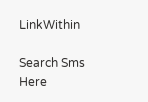LinkWithin

Search Sms Here